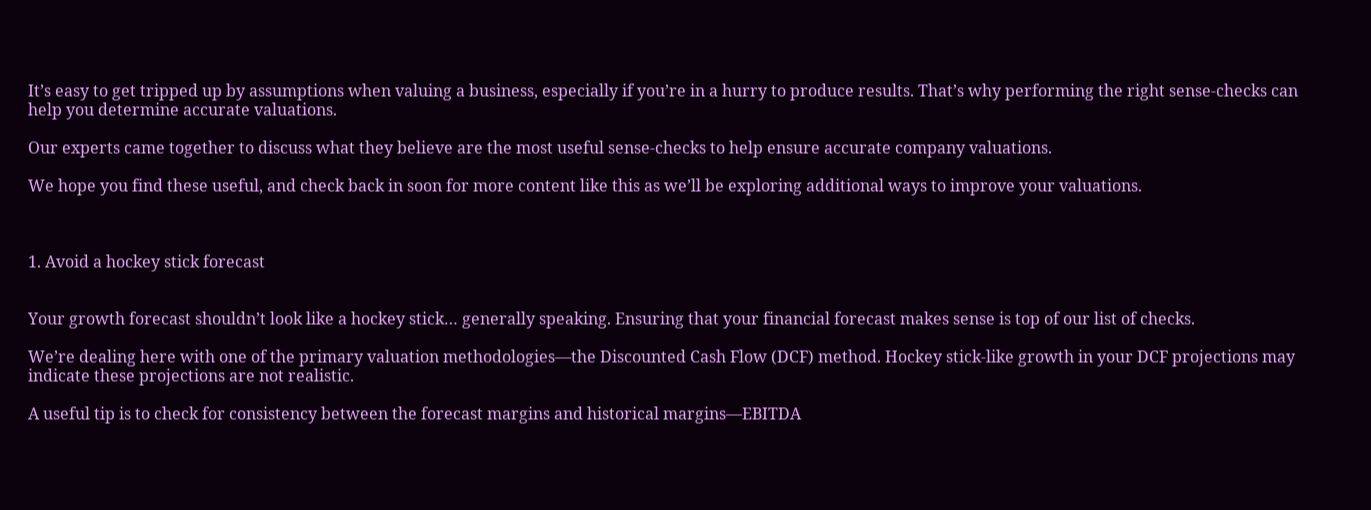It’s easy to get tripped up by assumptions when valuing a business, especially if you’re in a hurry to produce results. That’s why performing the right sense-checks can help you determine accurate valuations.

Our experts came together to discuss what they believe are the most useful sense-checks to help ensure accurate company valuations.

We hope you find these useful, and check back in soon for more content like this as we’ll be exploring additional ways to improve your valuations.



1. Avoid a hockey stick forecast


Your growth forecast shouldn’t look like a hockey stick… generally speaking. Ensuring that your financial forecast makes sense is top of our list of checks.

We’re dealing here with one of the primary valuation methodologies—the Discounted Cash Flow (DCF) method. Hockey stick-like growth in your DCF projections may indicate these projections are not realistic.

A useful tip is to check for consistency between the forecast margins and historical margins—EBITDA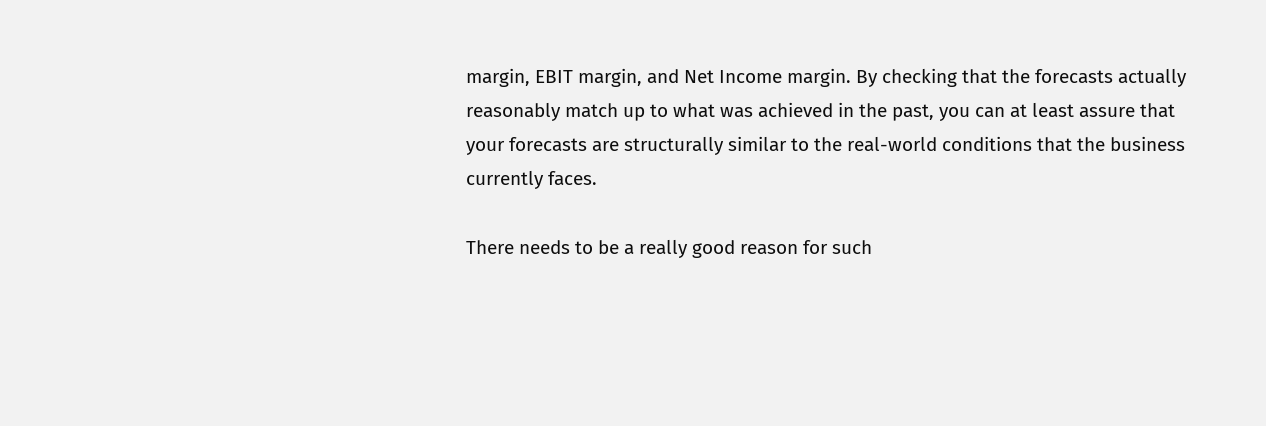margin, EBIT margin, and Net Income margin. By checking that the forecasts actually reasonably match up to what was achieved in the past, you can at least assure that your forecasts are structurally similar to the real-world conditions that the business currently faces.

There needs to be a really good reason for such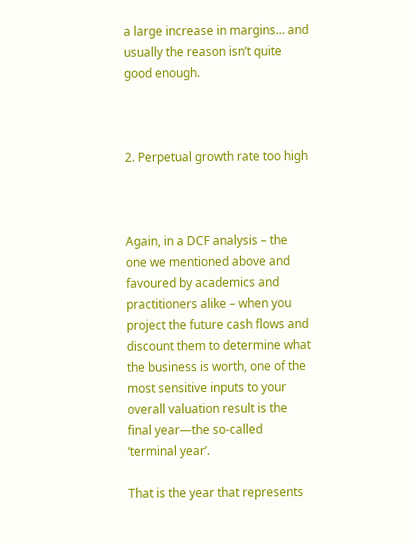a large increase in margins… and usually the reason isn’t quite good enough.



2. Perpetual growth rate too high



Again, in a DCF analysis – the one we mentioned above and favoured by academics and practitioners alike – when you project the future cash flows and discount them to determine what the business is worth, one of the most sensitive inputs to your overall valuation result is the final year—the so-called ‘terminal year’.

That is the year that represents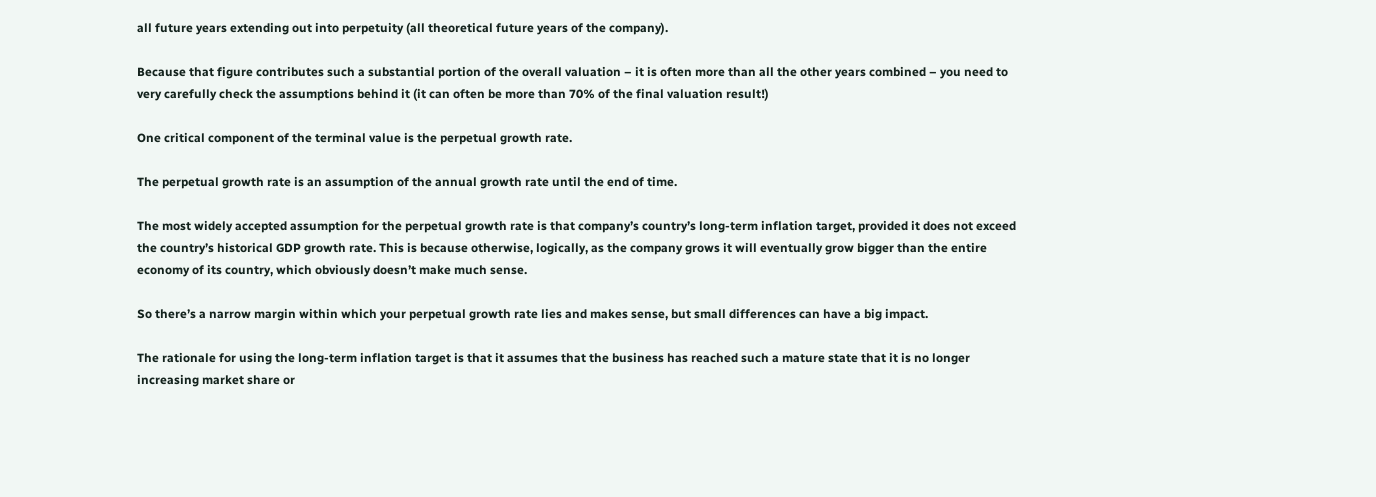all future years extending out into perpetuity (all theoretical future years of the company).

Because that figure contributes such a substantial portion of the overall valuation – it is often more than all the other years combined – you need to very carefully check the assumptions behind it (it can often be more than 70% of the final valuation result!)

One critical component of the terminal value is the perpetual growth rate.

The perpetual growth rate is an assumption of the annual growth rate until the end of time.

The most widely accepted assumption for the perpetual growth rate is that company’s country’s long-term inflation target, provided it does not exceed the country’s historical GDP growth rate. This is because otherwise, logically, as the company grows it will eventually grow bigger than the entire economy of its country, which obviously doesn’t make much sense.

So there’s a narrow margin within which your perpetual growth rate lies and makes sense, but small differences can have a big impact.

The rationale for using the long-term inflation target is that it assumes that the business has reached such a mature state that it is no longer increasing market share or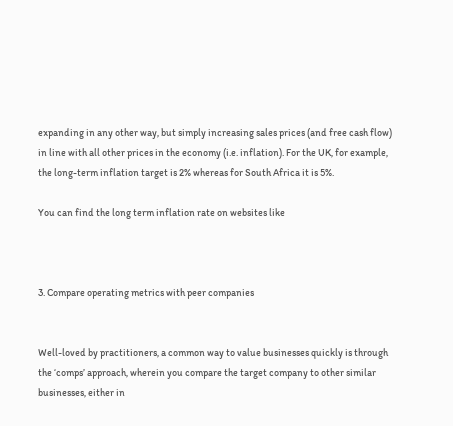expanding in any other way, but simply increasing sales prices (and free cash flow) in line with all other prices in the economy (i.e. inflation). For the UK, for example, the long-term inflation target is 2% whereas for South Africa it is 5%.

You can find the long term inflation rate on websites like



3. Compare operating metrics with peer companies


Well-loved by practitioners, a common way to value businesses quickly is through the ‘comps’ approach, wherein you compare the target company to other similar businesses, either in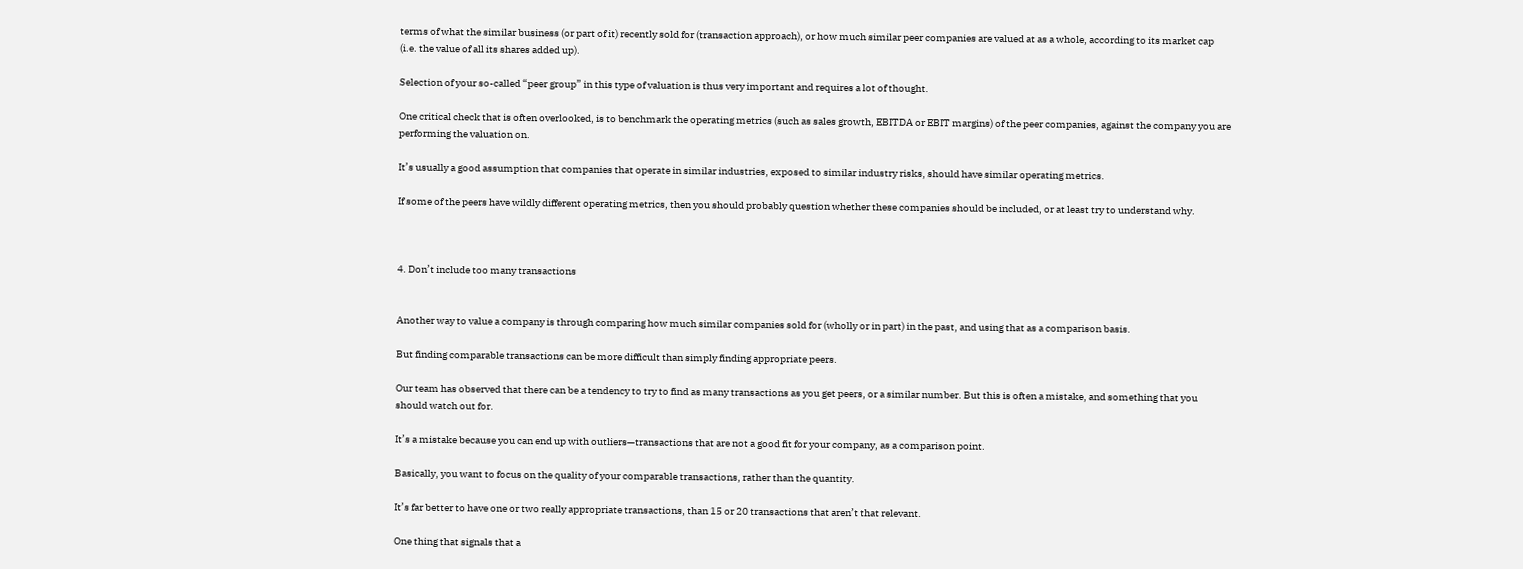terms of what the similar business (or part of it) recently sold for (transaction approach), or how much similar peer companies are valued at as a whole, according to its market cap (i.e. the value of all its shares added up).

Selection of your so-called “peer group” in this type of valuation is thus very important and requires a lot of thought.

One critical check that is often overlooked, is to benchmark the operating metrics (such as sales growth, EBITDA or EBIT margins) of the peer companies, against the company you are performing the valuation on.

It’s usually a good assumption that companies that operate in similar industries, exposed to similar industry risks, should have similar operating metrics.

If some of the peers have wildly different operating metrics, then you should probably question whether these companies should be included, or at least try to understand why.



4. Don’t include too many transactions


Another way to value a company is through comparing how much similar companies sold for (wholly or in part) in the past, and using that as a comparison basis.

But finding comparable transactions can be more difficult than simply finding appropriate peers.

Our team has observed that there can be a tendency to try to find as many transactions as you get peers, or a similar number. But this is often a mistake, and something that you should watch out for.

It’s a mistake because you can end up with outliers—transactions that are not a good fit for your company, as a comparison point.

Basically, you want to focus on the quality of your comparable transactions, rather than the quantity.

It’s far better to have one or two really appropriate transactions, than 15 or 20 transactions that aren’t that relevant.

One thing that signals that a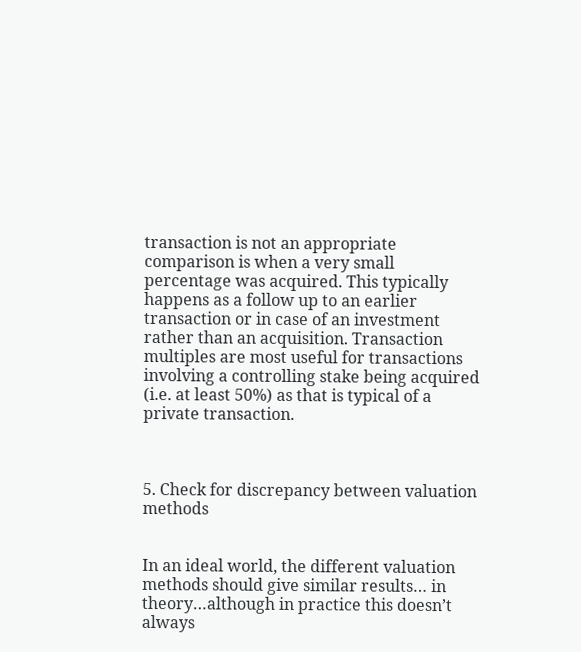transaction is not an appropriate comparison is when a very small percentage was acquired. This typically happens as a follow up to an earlier transaction or in case of an investment rather than an acquisition. Transaction multiples are most useful for transactions involving a controlling stake being acquired (i.e. at least 50%) as that is typical of a private transaction.



5. Check for discrepancy between valuation methods


In an ideal world, the different valuation methods should give similar results… in theory…although in practice this doesn’t always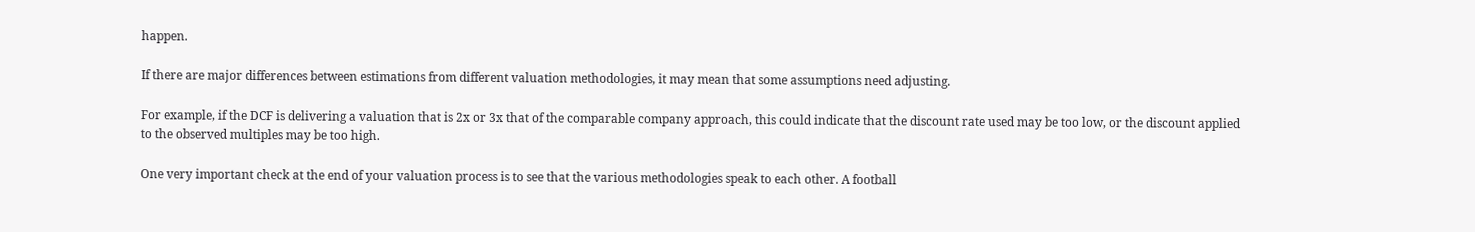happen.

If there are major differences between estimations from different valuation methodologies, it may mean that some assumptions need adjusting.

For example, if the DCF is delivering a valuation that is 2x or 3x that of the comparable company approach, this could indicate that the discount rate used may be too low, or the discount applied to the observed multiples may be too high.

One very important check at the end of your valuation process is to see that the various methodologies speak to each other. A football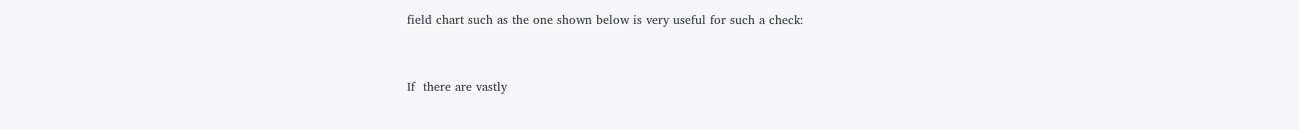field chart such as the one shown below is very useful for such a check:


If  there are vastly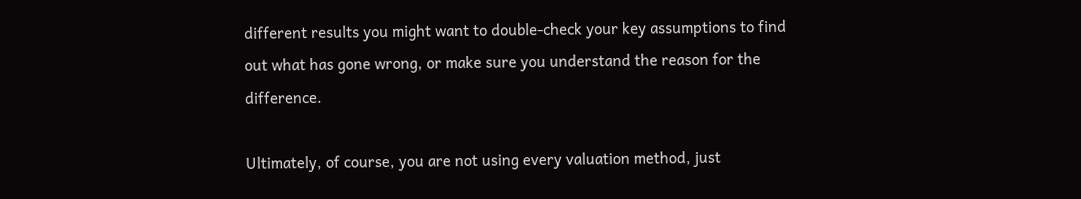different results you might want to double-check your key assumptions to find out what has gone wrong, or make sure you understand the reason for the difference.

Ultimately, of course, you are not using every valuation method, just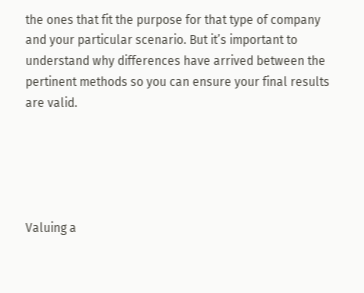the ones that fit the purpose for that type of company and your particular scenario. But it’s important to understand why differences have arrived between the pertinent methods so you can ensure your final results are valid.





Valuing a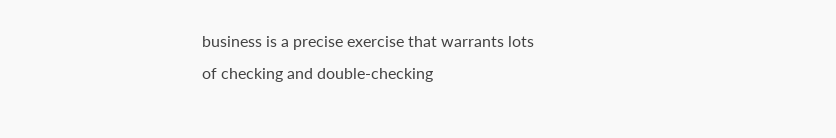business is a precise exercise that warrants lots of checking and double-checking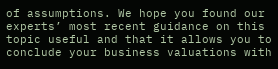of assumptions. We hope you found our experts’ most recent guidance on this topic useful and that it allows you to conclude your business valuations with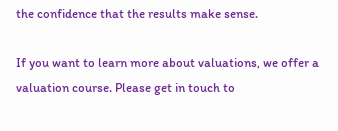the confidence that the results make sense.

If you want to learn more about valuations, we offer a valuation course. Please get in touch to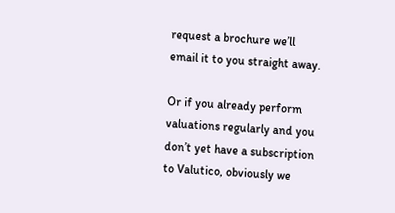request a brochure we’ll email it to you straight away.

Or if you already perform valuations regularly and you don’t yet have a subscription to Valutico, obviously we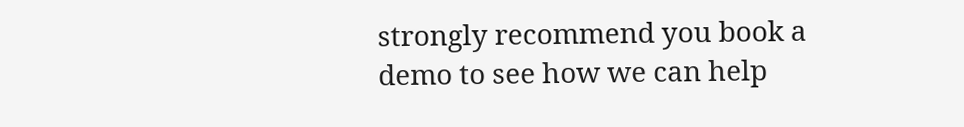strongly recommend you book a demo to see how we can help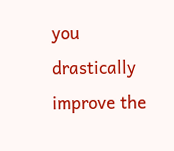you drastically improve the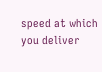speed at which you deliver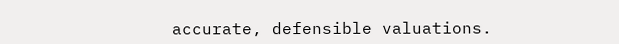accurate, defensible valuations.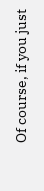Of course, if you just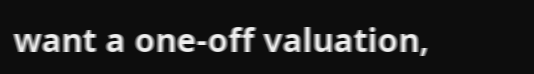want a one-off valuation,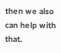then we also can help with that.